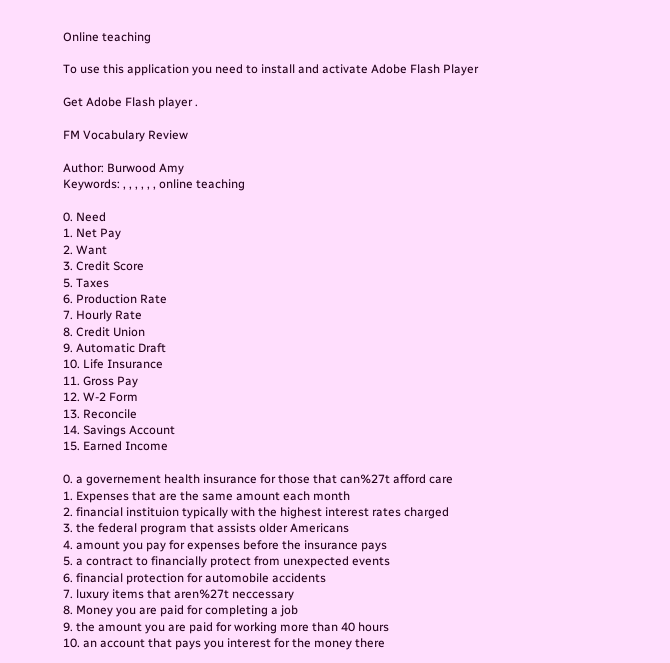Online teaching

To use this application you need to install and activate Adobe Flash Player

Get Adobe Flash player .

FM Vocabulary Review

Author: Burwood Amy
Keywords: , , , , , , online teaching

0. Need
1. Net Pay
2. Want
3. Credit Score
5. Taxes
6. Production Rate
7. Hourly Rate
8. Credit Union
9. Automatic Draft
10. Life Insurance
11. Gross Pay
12. W-2 Form
13. Reconcile
14. Savings Account
15. Earned Income

0. a governement health insurance for those that can%27t afford care
1. Expenses that are the same amount each month
2. financial instituion typically with the highest interest rates charged
3. the federal program that assists older Americans
4. amount you pay for expenses before the insurance pays
5. a contract to financially protect from unexpected events
6. financial protection for automobile accidents
7. luxury items that aren%27t neccessary
8. Money you are paid for completing a job
9. the amount you are paid for working more than 40 hours
10. an account that pays you interest for the money there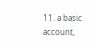11. a basic account,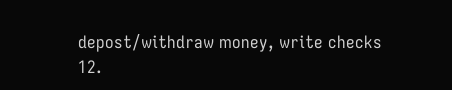depost/withdraw money, write checks
12.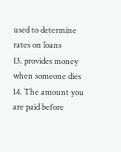used to determine rates on loans
13. provides money when someone dies
14. The amount you are paid before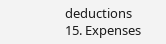deductions
15. Expenses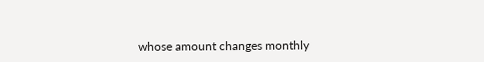whose amount changes monthly